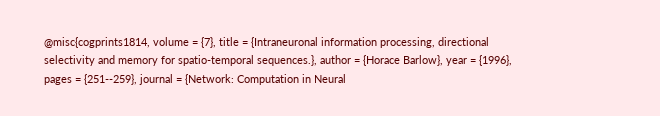@misc{cogprints1814, volume = {7}, title = {Intraneuronal information processing, directional selectivity and memory for spatio-temporal sequences.}, author = {Horace Barlow}, year = {1996}, pages = {251--259}, journal = {Network: Computation in Neural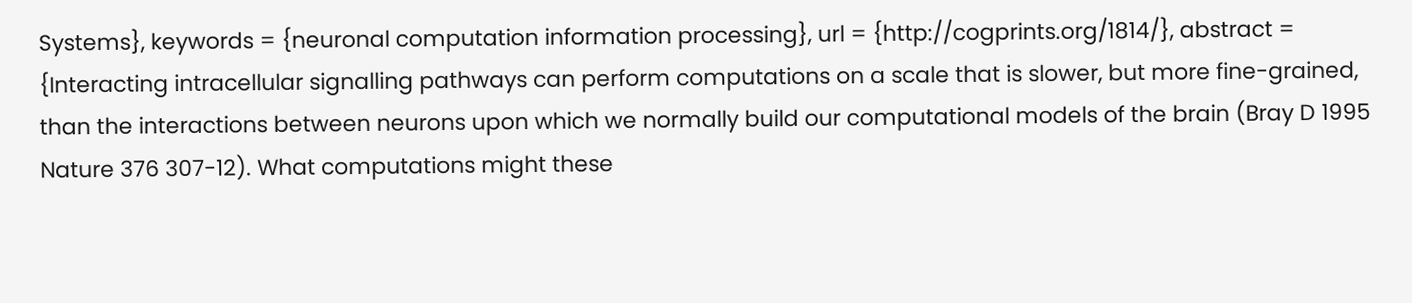Systems}, keywords = {neuronal computation information processing}, url = {http://cogprints.org/1814/}, abstract = {Interacting intracellular signalling pathways can perform computations on a scale that is slower, but more fine-grained, than the interactions between neurons upon which we normally build our computational models of the brain (Bray D 1995 Nature 376 307-12). What computations might these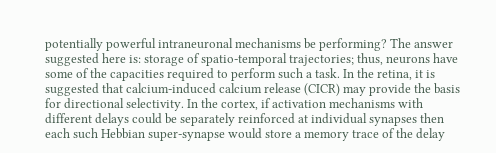potentially powerful intraneuronal mechanisms be performing? The answer suggested here is: storage of spatio-temporal trajectories; thus, neurons have some of the capacities required to perform such a task. In the retina, it is suggested that calcium-induced calcium release (CICR) may provide the basis for directional selectivity. In the cortex, if activation mechanisms with different delays could be separately reinforced at individual synapses then each such Hebbian super-synapse would store a memory trace of the delay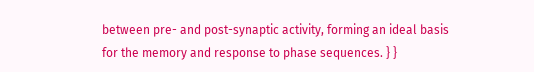between pre- and post-synaptic activity, forming an ideal basis for the memory and response to phase sequences. } }